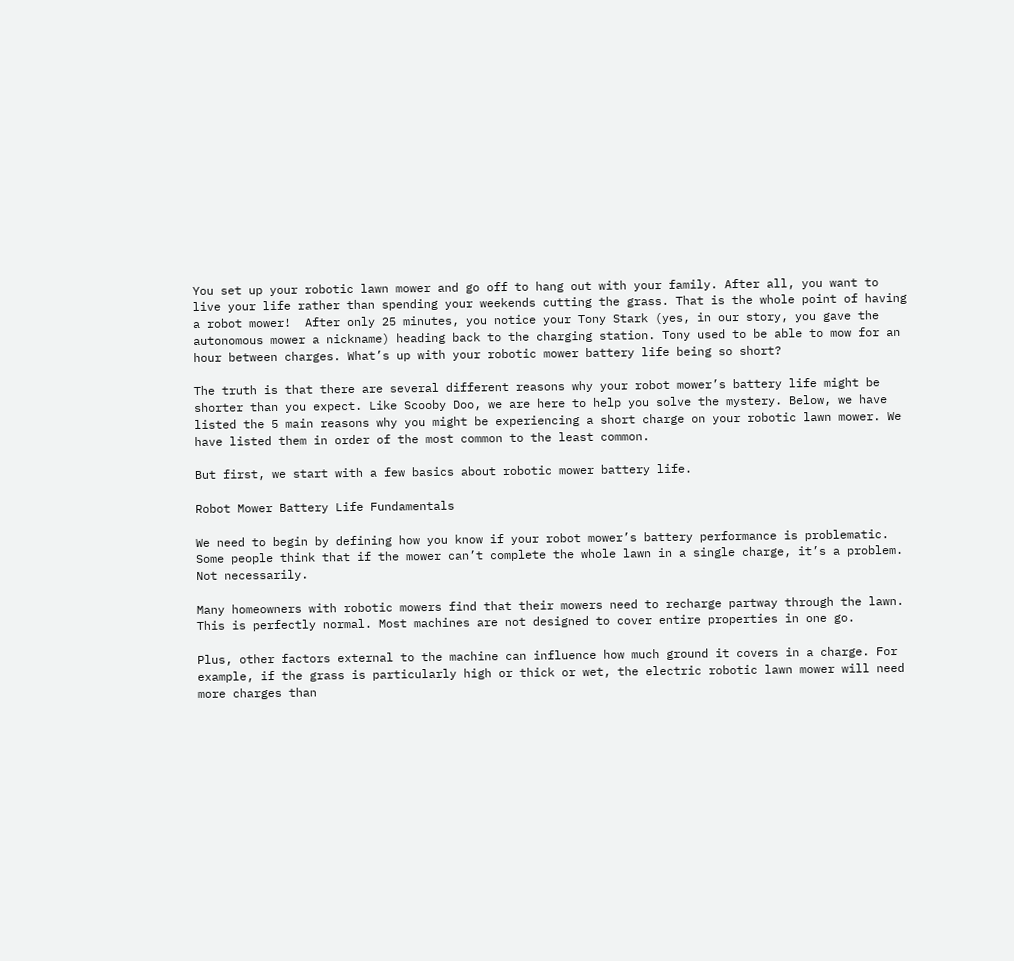You set up your robotic lawn mower and go off to hang out with your family. After all, you want to live your life rather than spending your weekends cutting the grass. That is the whole point of having a robot mower!  After only 25 minutes, you notice your Tony Stark (yes, in our story, you gave the autonomous mower a nickname) heading back to the charging station. Tony used to be able to mow for an hour between charges. What’s up with your robotic mower battery life being so short?

The truth is that there are several different reasons why your robot mower’s battery life might be shorter than you expect. Like Scooby Doo, we are here to help you solve the mystery. Below, we have listed the 5 main reasons why you might be experiencing a short charge on your robotic lawn mower. We have listed them in order of the most common to the least common.

But first, we start with a few basics about robotic mower battery life.

Robot Mower Battery Life Fundamentals

We need to begin by defining how you know if your robot mower’s battery performance is problematic. Some people think that if the mower can’t complete the whole lawn in a single charge, it’s a problem. Not necessarily.

Many homeowners with robotic mowers find that their mowers need to recharge partway through the lawn. This is perfectly normal. Most machines are not designed to cover entire properties in one go.

Plus, other factors external to the machine can influence how much ground it covers in a charge. For example, if the grass is particularly high or thick or wet, the electric robotic lawn mower will need more charges than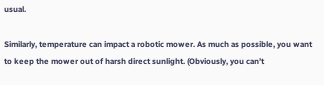usual.

Similarly, temperature can impact a robotic mower. As much as possible, you want to keep the mower out of harsh direct sunlight. (Obviously, you can’t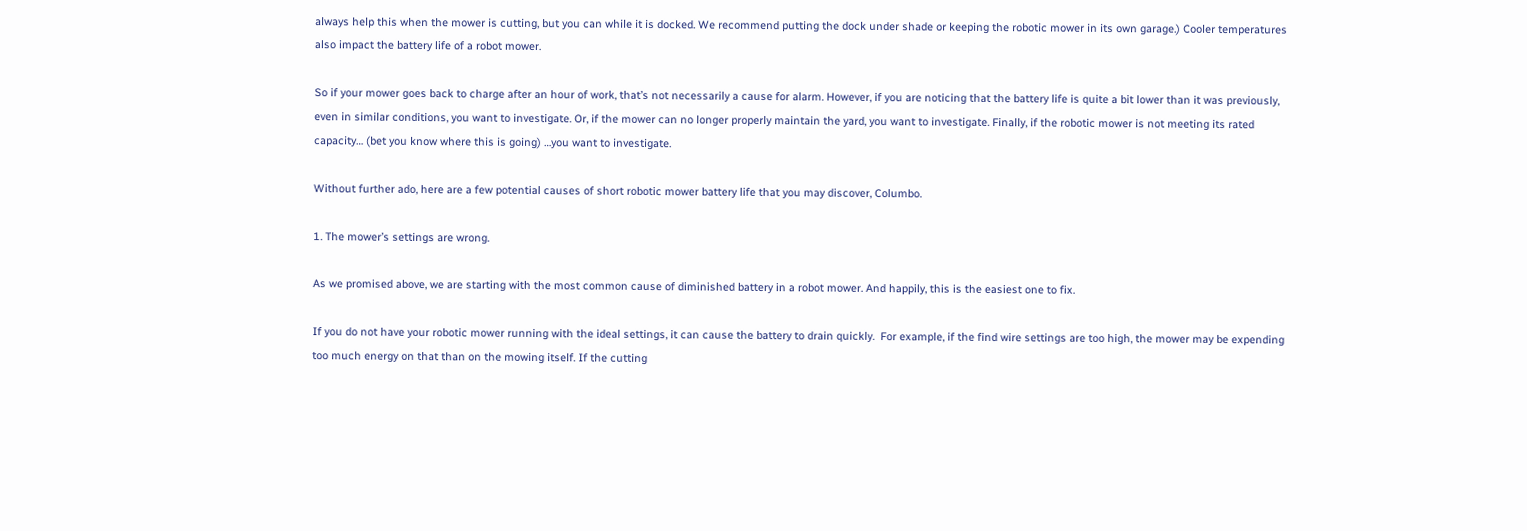always help this when the mower is cutting, but you can while it is docked. We recommend putting the dock under shade or keeping the robotic mower in its own garage.) Cooler temperatures also impact the battery life of a robot mower.

So if your mower goes back to charge after an hour of work, that’s not necessarily a cause for alarm. However, if you are noticing that the battery life is quite a bit lower than it was previously, even in similar conditions, you want to investigate. Or, if the mower can no longer properly maintain the yard, you want to investigate. Finally, if the robotic mower is not meeting its rated capacity… (bet you know where this is going) …you want to investigate.

Without further ado, here are a few potential causes of short robotic mower battery life that you may discover, Columbo.

1. The mower’s settings are wrong.

As we promised above, we are starting with the most common cause of diminished battery in a robot mower. And happily, this is the easiest one to fix.

If you do not have your robotic mower running with the ideal settings, it can cause the battery to drain quickly.  For example, if the find wire settings are too high, the mower may be expending too much energy on that than on the mowing itself. If the cutting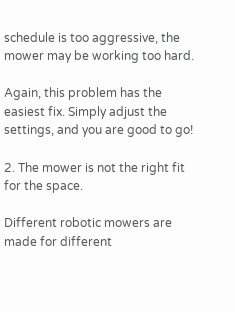schedule is too aggressive, the mower may be working too hard.

Again, this problem has the easiest fix. Simply adjust the settings, and you are good to go!

2. The mower is not the right fit for the space.

Different robotic mowers are made for different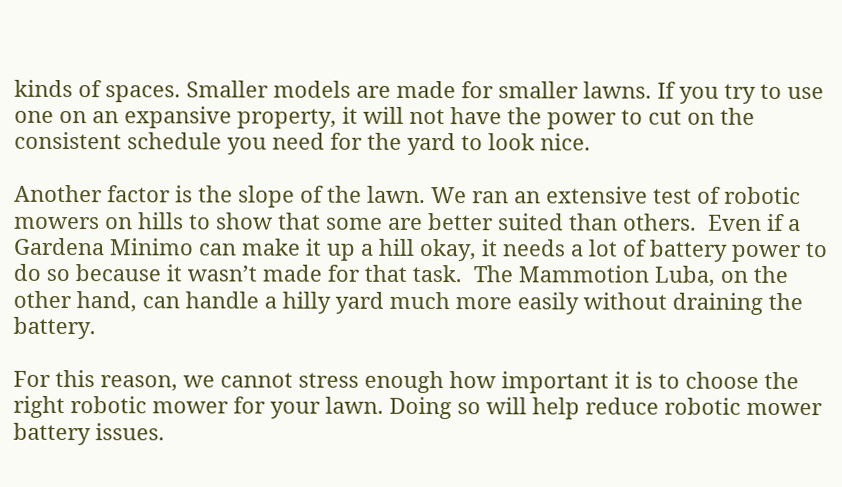kinds of spaces. Smaller models are made for smaller lawns. If you try to use one on an expansive property, it will not have the power to cut on the consistent schedule you need for the yard to look nice.

Another factor is the slope of the lawn. We ran an extensive test of robotic mowers on hills to show that some are better suited than others.  Even if a Gardena Minimo can make it up a hill okay, it needs a lot of battery power to do so because it wasn’t made for that task.  The Mammotion Luba, on the other hand, can handle a hilly yard much more easily without draining the battery.

For this reason, we cannot stress enough how important it is to choose the right robotic mower for your lawn. Doing so will help reduce robotic mower battery issues.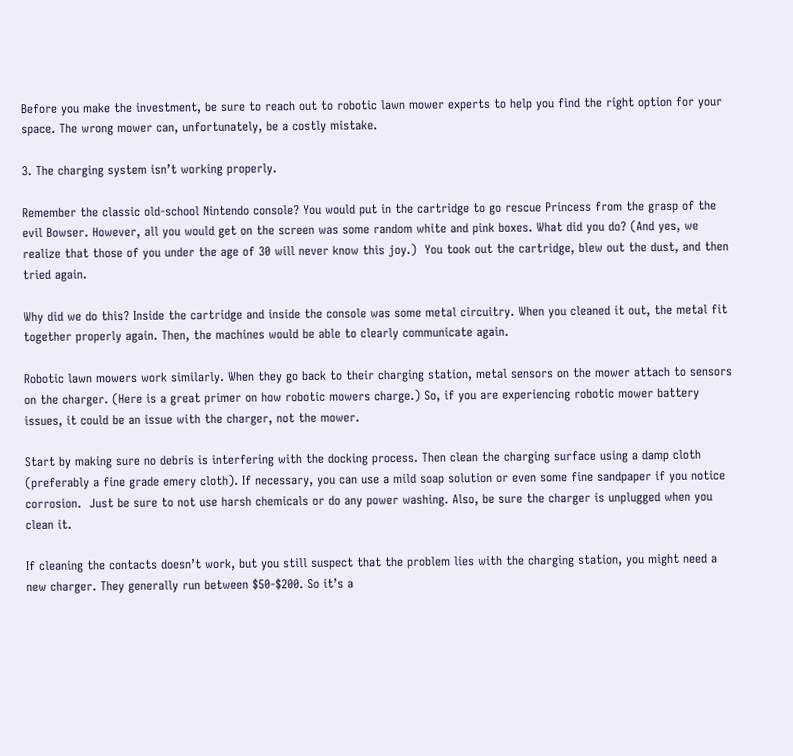Before you make the investment, be sure to reach out to robotic lawn mower experts to help you find the right option for your space. The wrong mower can, unfortunately, be a costly mistake.

3. The charging system isn’t working properly.

Remember the classic old-school Nintendo console? You would put in the cartridge to go rescue Princess from the grasp of the evil Bowser. However, all you would get on the screen was some random white and pink boxes. What did you do? (And yes, we realize that those of you under the age of 30 will never know this joy.)  You took out the cartridge, blew out the dust, and then tried again.

Why did we do this? Inside the cartridge and inside the console was some metal circuitry. When you cleaned it out, the metal fit together properly again. Then, the machines would be able to clearly communicate again.

Robotic lawn mowers work similarly. When they go back to their charging station, metal sensors on the mower attach to sensors on the charger. (Here is a great primer on how robotic mowers charge.) So, if you are experiencing robotic mower battery issues, it could be an issue with the charger, not the mower.

Start by making sure no debris is interfering with the docking process. Then clean the charging surface using a damp cloth (preferably a fine grade emery cloth). If necessary, you can use a mild soap solution or even some fine sandpaper if you notice corrosion.  Just be sure to not use harsh chemicals or do any power washing. Also, be sure the charger is unplugged when you clean it.

If cleaning the contacts doesn’t work, but you still suspect that the problem lies with the charging station, you might need a new charger. They generally run between $50-$200. So it’s a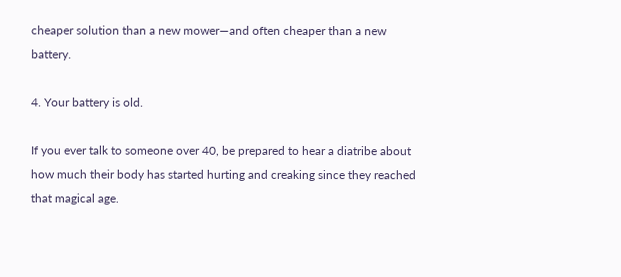cheaper solution than a new mower—and often cheaper than a new battery.

4. Your battery is old.

If you ever talk to someone over 40, be prepared to hear a diatribe about how much their body has started hurting and creaking since they reached that magical age.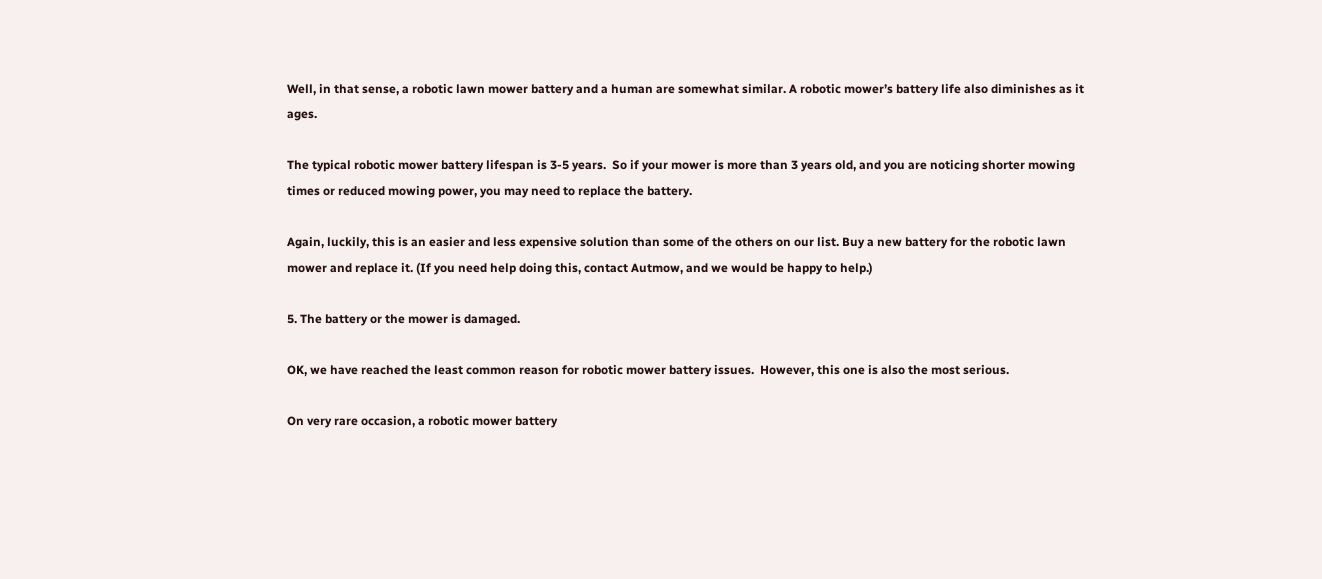Well, in that sense, a robotic lawn mower battery and a human are somewhat similar. A robotic mower’s battery life also diminishes as it ages.

The typical robotic mower battery lifespan is 3-5 years.  So if your mower is more than 3 years old, and you are noticing shorter mowing times or reduced mowing power, you may need to replace the battery.

Again, luckily, this is an easier and less expensive solution than some of the others on our list. Buy a new battery for the robotic lawn mower and replace it. (If you need help doing this, contact Autmow, and we would be happy to help.)

5. The battery or the mower is damaged.

OK, we have reached the least common reason for robotic mower battery issues.  However, this one is also the most serious.

On very rare occasion, a robotic mower battery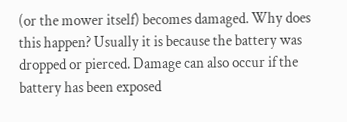(or the mower itself) becomes damaged. Why does this happen? Usually it is because the battery was dropped or pierced. Damage can also occur if the battery has been exposed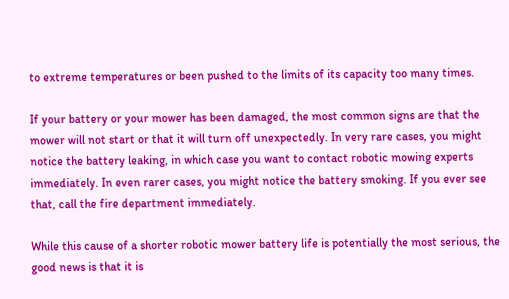to extreme temperatures or been pushed to the limits of its capacity too many times.

If your battery or your mower has been damaged, the most common signs are that the mower will not start or that it will turn off unexpectedly. In very rare cases, you might notice the battery leaking, in which case you want to contact robotic mowing experts immediately. In even rarer cases, you might notice the battery smoking. If you ever see that, call the fire department immediately.

While this cause of a shorter robotic mower battery life is potentially the most serious, the good news is that it is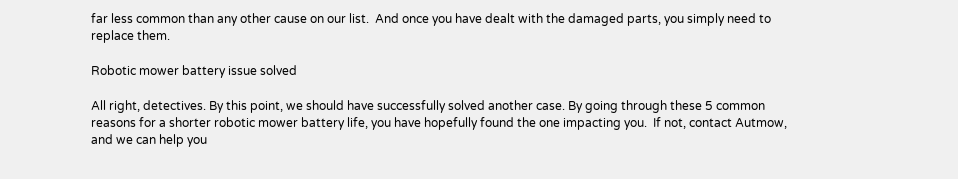far less common than any other cause on our list.  And once you have dealt with the damaged parts, you simply need to replace them.

Robotic mower battery issue solved

All right, detectives. By this point, we should have successfully solved another case. By going through these 5 common reasons for a shorter robotic mower battery life, you have hopefully found the one impacting you.  If not, contact Autmow, and we can help you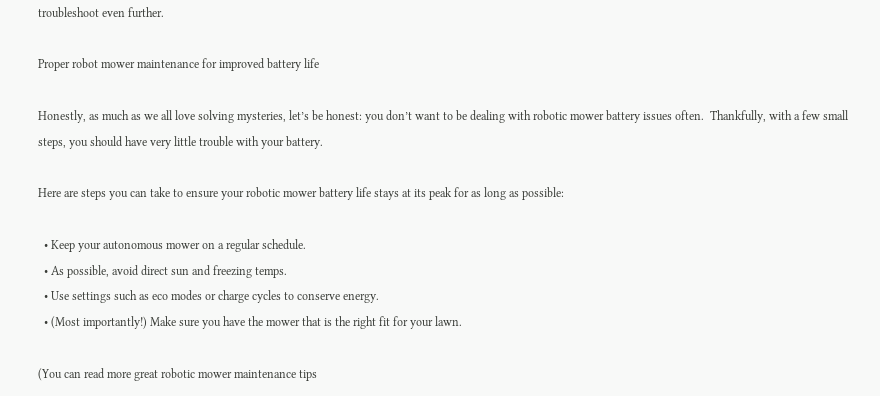troubleshoot even further.

Proper robot mower maintenance for improved battery life

Honestly, as much as we all love solving mysteries, let’s be honest: you don’t want to be dealing with robotic mower battery issues often.  Thankfully, with a few small steps, you should have very little trouble with your battery.

Here are steps you can take to ensure your robotic mower battery life stays at its peak for as long as possible:

  • Keep your autonomous mower on a regular schedule.
  • As possible, avoid direct sun and freezing temps.
  • Use settings such as eco modes or charge cycles to conserve energy.
  • (Most importantly!) Make sure you have the mower that is the right fit for your lawn.

(You can read more great robotic mower maintenance tips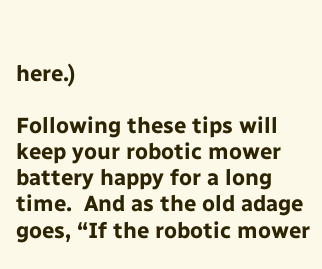here.)

Following these tips will keep your robotic mower battery happy for a long time.  And as the old adage goes, “If the robotic mower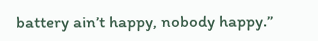battery ain’t happy, nobody happy.”